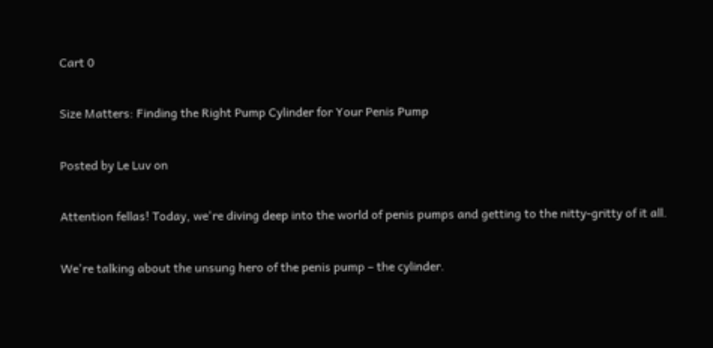Cart 0

Size Matters: Finding the Right Pump Cylinder for Your Penis Pump

Posted by Le Luv on

Attention fellas! Today, we're diving deep into the world of penis pumps and getting to the nitty-gritty of it all.

We're talking about the unsung hero of the penis pump – the cylinder.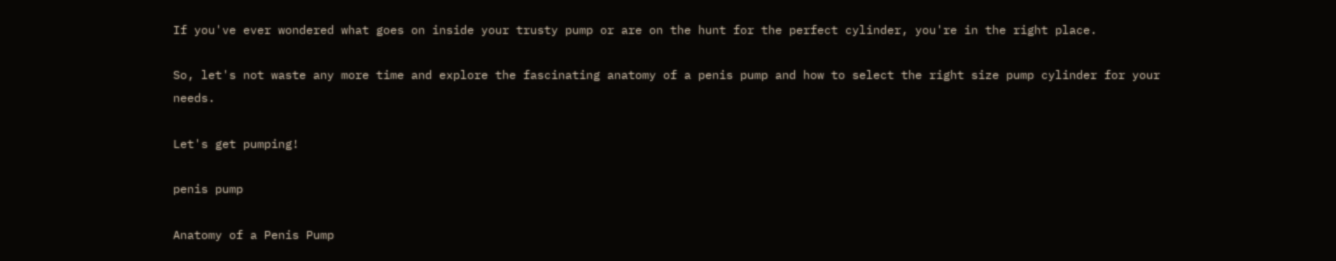If you've ever wondered what goes on inside your trusty pump or are on the hunt for the perfect cylinder, you're in the right place.

So, let's not waste any more time and explore the fascinating anatomy of a penis pump and how to select the right size pump cylinder for your needs.

Let's get pumping!

penis pump

Anatomy of a Penis Pump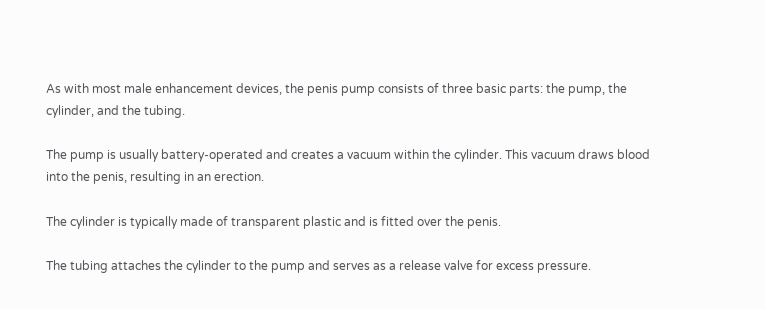As with most male enhancement devices, the penis pump consists of three basic parts: the pump, the cylinder, and the tubing.

The pump is usually battery-operated and creates a vacuum within the cylinder. This vacuum draws blood into the penis, resulting in an erection.

The cylinder is typically made of transparent plastic and is fitted over the penis.

The tubing attaches the cylinder to the pump and serves as a release valve for excess pressure.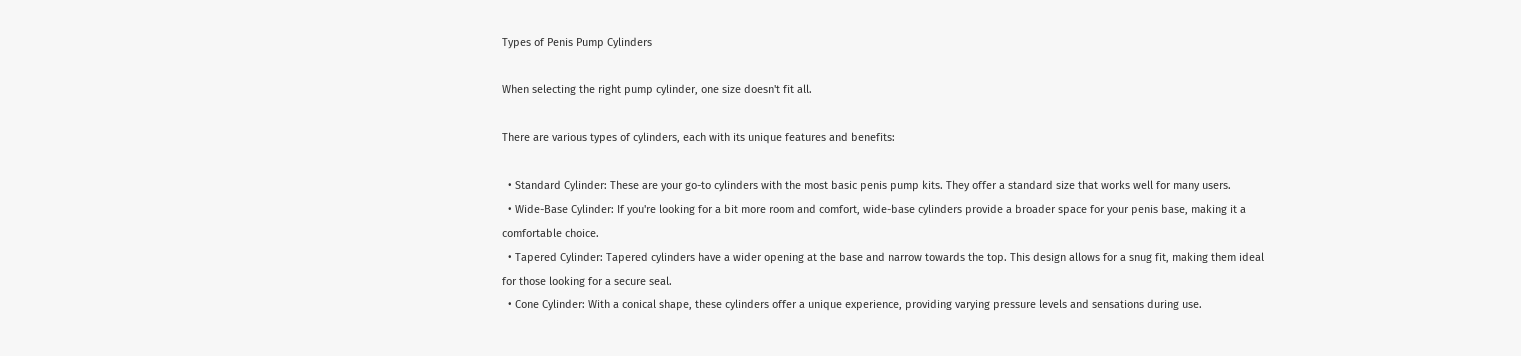Types of Penis Pump Cylinders

When selecting the right pump cylinder, one size doesn't fit all.

There are various types of cylinders, each with its unique features and benefits:

  • Standard Cylinder: These are your go-to cylinders with the most basic penis pump kits. They offer a standard size that works well for many users.
  • Wide-Base Cylinder: If you're looking for a bit more room and comfort, wide-base cylinders provide a broader space for your penis base, making it a comfortable choice.
  • Tapered Cylinder: Tapered cylinders have a wider opening at the base and narrow towards the top. This design allows for a snug fit, making them ideal for those looking for a secure seal.
  • Cone Cylinder: With a conical shape, these cylinders offer a unique experience, providing varying pressure levels and sensations during use.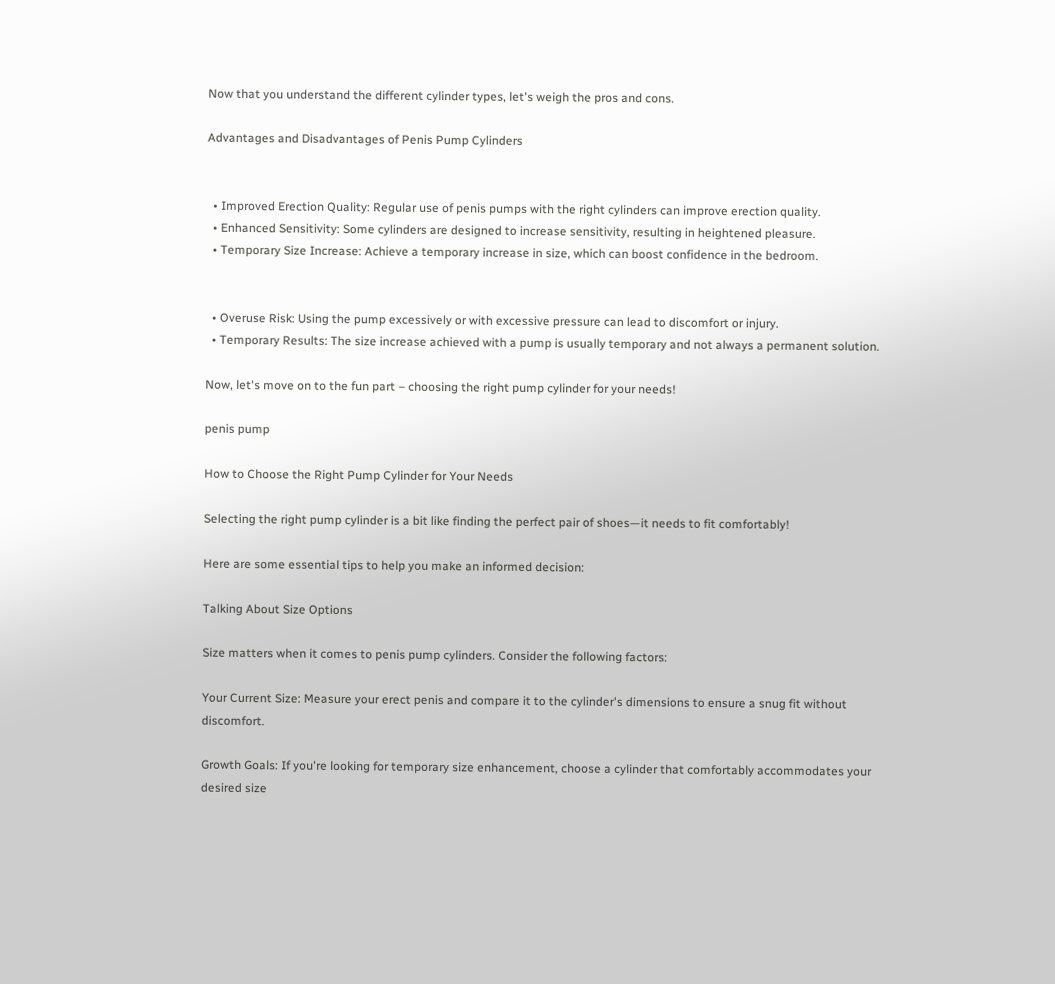Now that you understand the different cylinder types, let's weigh the pros and cons.

Advantages and Disadvantages of Penis Pump Cylinders


  • Improved Erection Quality: Regular use of penis pumps with the right cylinders can improve erection quality.
  • Enhanced Sensitivity: Some cylinders are designed to increase sensitivity, resulting in heightened pleasure.
  • Temporary Size Increase: Achieve a temporary increase in size, which can boost confidence in the bedroom.


  • Overuse Risk: Using the pump excessively or with excessive pressure can lead to discomfort or injury.
  • Temporary Results: The size increase achieved with a pump is usually temporary and not always a permanent solution.

Now, let's move on to the fun part – choosing the right pump cylinder for your needs!

penis pump

How to Choose the Right Pump Cylinder for Your Needs

Selecting the right pump cylinder is a bit like finding the perfect pair of shoes—it needs to fit comfortably!

Here are some essential tips to help you make an informed decision:

Talking About Size Options

Size matters when it comes to penis pump cylinders. Consider the following factors:

Your Current Size: Measure your erect penis and compare it to the cylinder's dimensions to ensure a snug fit without discomfort.

Growth Goals: If you're looking for temporary size enhancement, choose a cylinder that comfortably accommodates your desired size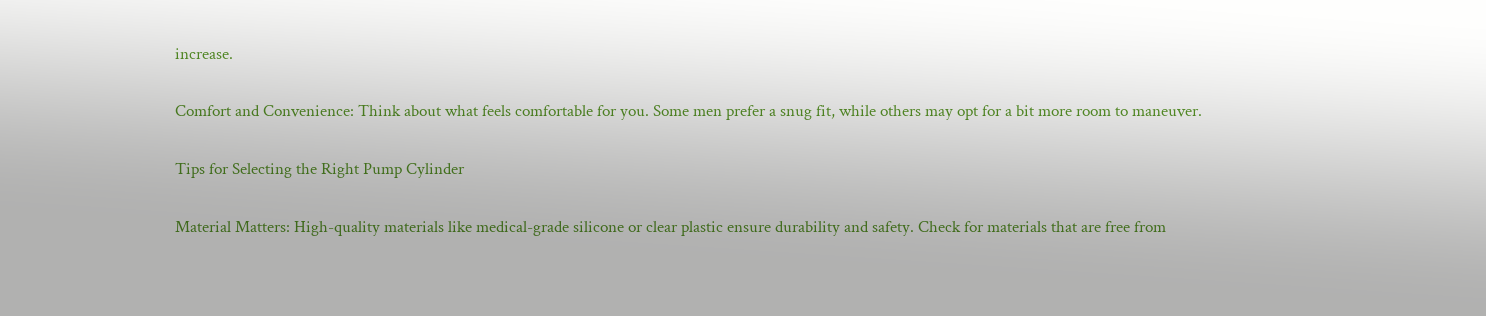increase.

Comfort and Convenience: Think about what feels comfortable for you. Some men prefer a snug fit, while others may opt for a bit more room to maneuver.

Tips for Selecting the Right Pump Cylinder

Material Matters: High-quality materials like medical-grade silicone or clear plastic ensure durability and safety. Check for materials that are free from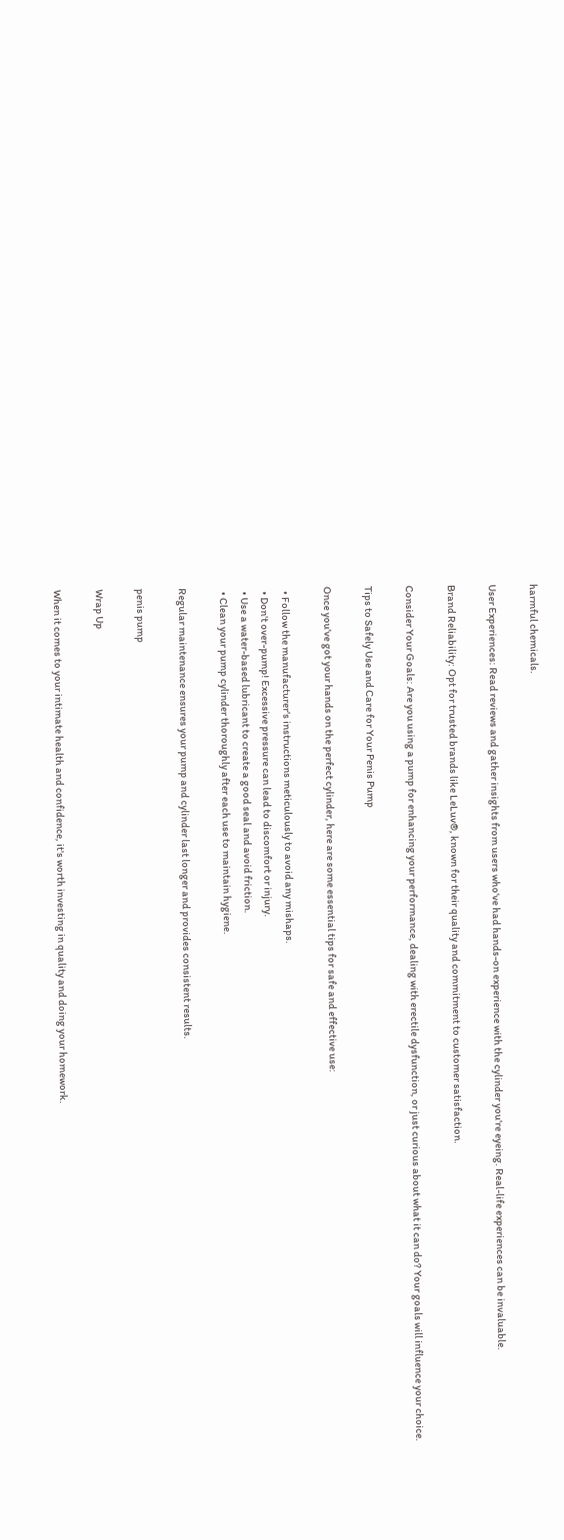harmful chemicals.

User Experiences: Read reviews and gather insights from users who've had hands-on experience with the cylinder you're eyeing. Real-life experiences can be invaluable.

Brand Reliability: Opt for trusted brands like LeLuv®, known for their quality and commitment to customer satisfaction.

Consider Your Goals: Are you using a pump for enhancing your performance, dealing with erectile dysfunction, or just curious about what it can do? Your goals will influence your choice.

Tips to Safely Use and Care for Your Penis Pump

Once you've got your hands on the perfect cylinder, here are some essential tips for safe and effective use:

  • Follow the manufacturer's instructions meticulously to avoid any mishaps.
  • Don't over-pump! Excessive pressure can lead to discomfort or injury.
  • Use a water-based lubricant to create a good seal and avoid friction.
  • Clean your pump cylinder thoroughly after each use to maintain hygiene.

Regular maintenance ensures your pump and cylinder last longer and provides consistent results.

penis pump

Wrap Up

When it comes to your intimate health and confidence, it's worth investing in quality and doing your homework.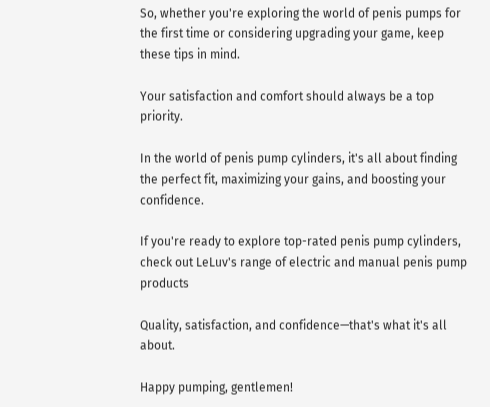So, whether you're exploring the world of penis pumps for the first time or considering upgrading your game, keep these tips in mind.

Your satisfaction and comfort should always be a top priority.

In the world of penis pump cylinders, it's all about finding the perfect fit, maximizing your gains, and boosting your confidence.

If you're ready to explore top-rated penis pump cylinders, check out LeLuv's range of electric and manual penis pump products

Quality, satisfaction, and confidence—that's what it's all about.

Happy pumping, gentlemen!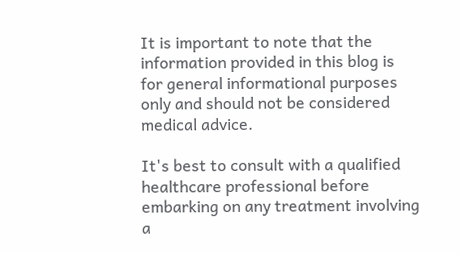It is important to note that the information provided in this blog is for general informational purposes only and should not be considered medical advice.

It's best to consult with a qualified healthcare professional before embarking on any treatment involving a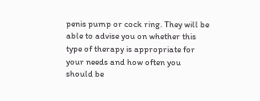penis pump or cock ring. They will be able to advise you on whether this type of therapy is appropriate for your needs and how often you should be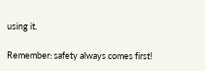using it.

Remember: safety always comes first!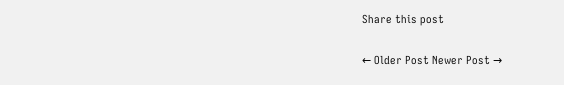Share this post

← Older Post Newer Post →